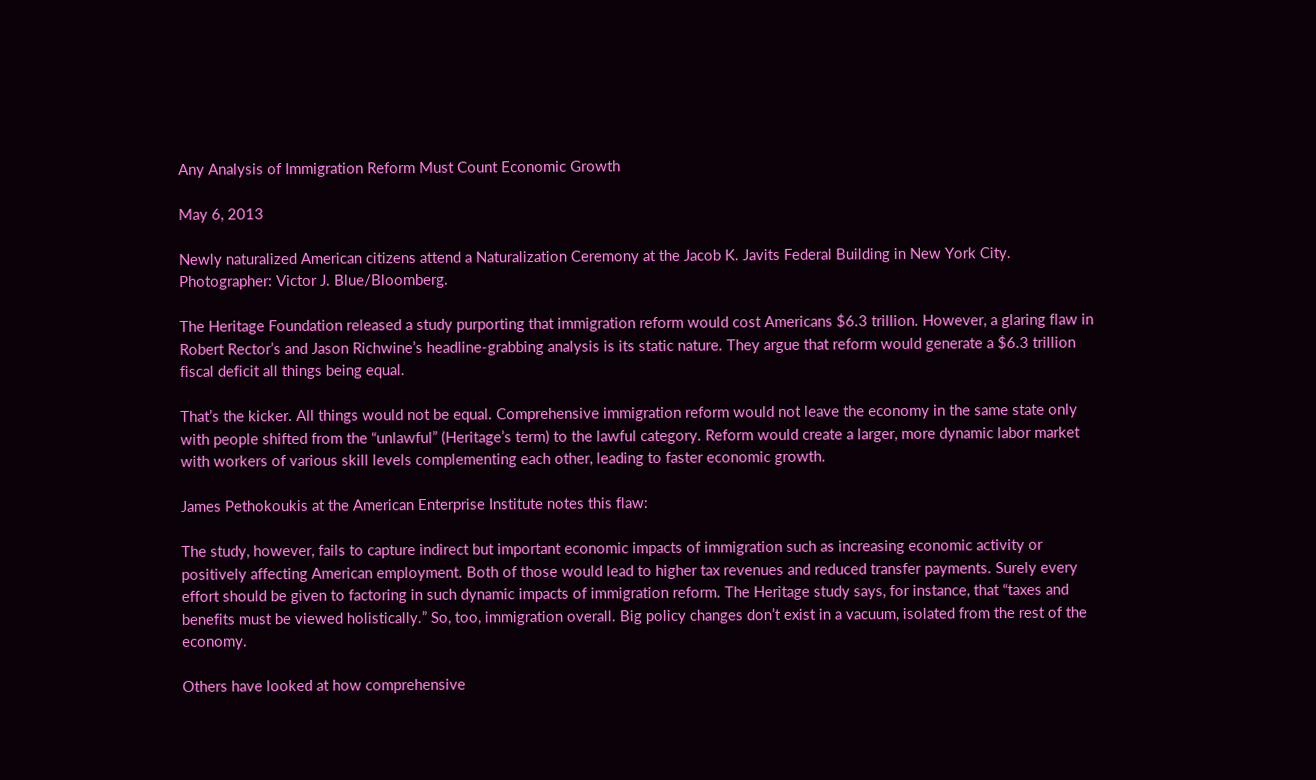Any Analysis of Immigration Reform Must Count Economic Growth

May 6, 2013

Newly naturalized American citizens attend a Naturalization Ceremony at the Jacob K. Javits Federal Building in New York City. Photographer: Victor J. Blue/Bloomberg.

The Heritage Foundation released a study purporting that immigration reform would cost Americans $6.3 trillion. However, a glaring flaw in Robert Rector’s and Jason Richwine’s headline-grabbing analysis is its static nature. They argue that reform would generate a $6.3 trillion fiscal deficit all things being equal.

That’s the kicker. All things would not be equal. Comprehensive immigration reform would not leave the economy in the same state only with people shifted from the “unlawful” (Heritage’s term) to the lawful category. Reform would create a larger, more dynamic labor market with workers of various skill levels complementing each other, leading to faster economic growth.

James Pethokoukis at the American Enterprise Institute notes this flaw:

The study, however, fails to capture indirect but important economic impacts of immigration such as increasing economic activity or positively affecting American employment. Both of those would lead to higher tax revenues and reduced transfer payments. Surely every effort should be given to factoring in such dynamic impacts of immigration reform. The Heritage study says, for instance, that “taxes and benefits must be viewed holistically.” So, too, immigration overall. Big policy changes don’t exist in a vacuum, isolated from the rest of the economy.

Others have looked at how comprehensive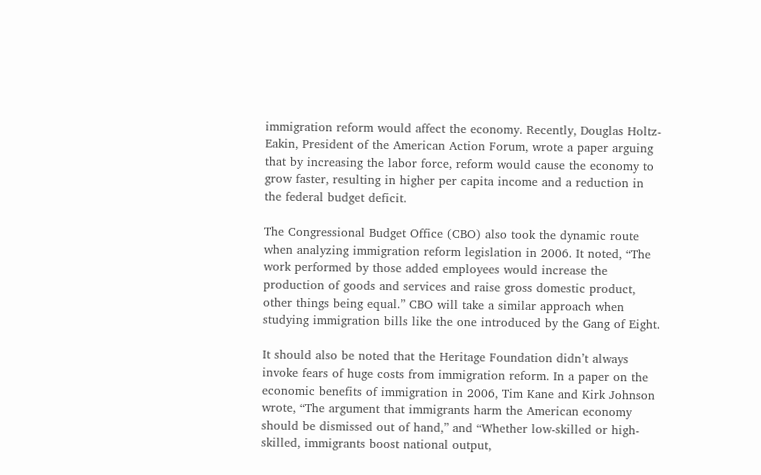immigration reform would affect the economy. Recently, Douglas Holtz-Eakin, President of the American Action Forum, wrote a paper arguing that by increasing the labor force, reform would cause the economy to grow faster, resulting in higher per capita income and a reduction in the federal budget deficit.

The Congressional Budget Office (CBO) also took the dynamic route when analyzing immigration reform legislation in 2006. It noted, “The work performed by those added employees would increase the production of goods and services and raise gross domestic product, other things being equal.” CBO will take a similar approach when studying immigration bills like the one introduced by the Gang of Eight.

It should also be noted that the Heritage Foundation didn’t always invoke fears of huge costs from immigration reform. In a paper on the economic benefits of immigration in 2006, Tim Kane and Kirk Johnson wrote, “The argument that immigrants harm the American economy should be dismissed out of hand,” and “Whether low-skilled or high-skilled, immigrants boost national output,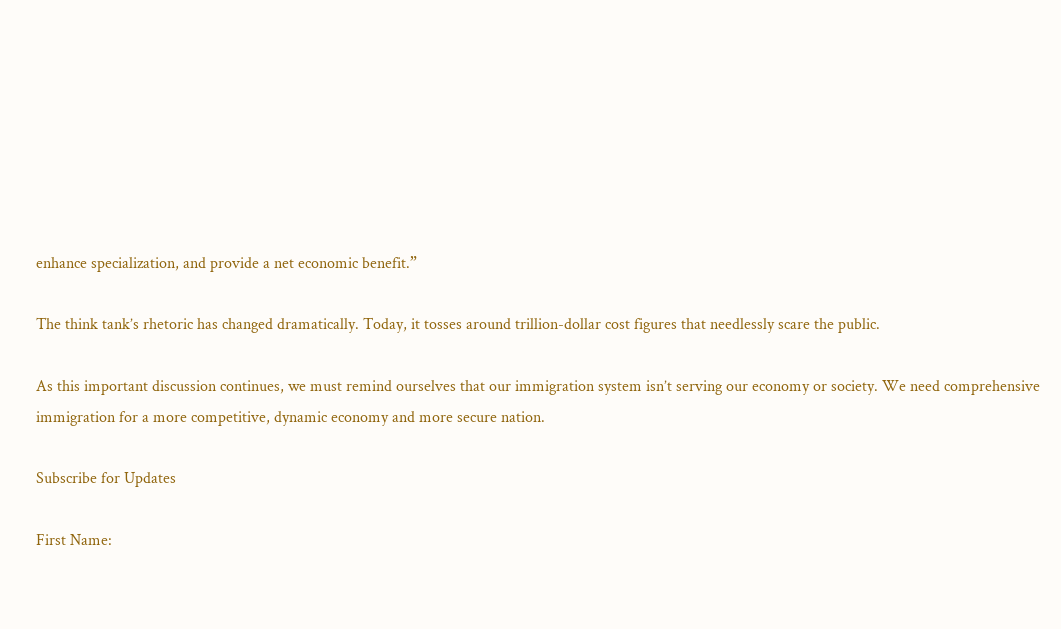enhance specialization, and provide a net economic benefit.”

The think tank’s rhetoric has changed dramatically. Today, it tosses around trillion-dollar cost figures that needlessly scare the public.

As this important discussion continues, we must remind ourselves that our immigration system isn’t serving our economy or society. We need comprehensive immigration for a more competitive, dynamic economy and more secure nation.

Subscribe for Updates

First Name: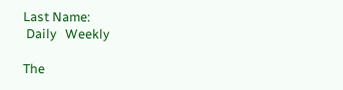Last Name:
 Daily   Weekly

The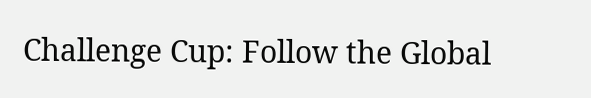Challenge Cup: Follow the Global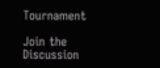Tournament

Join the Discussion